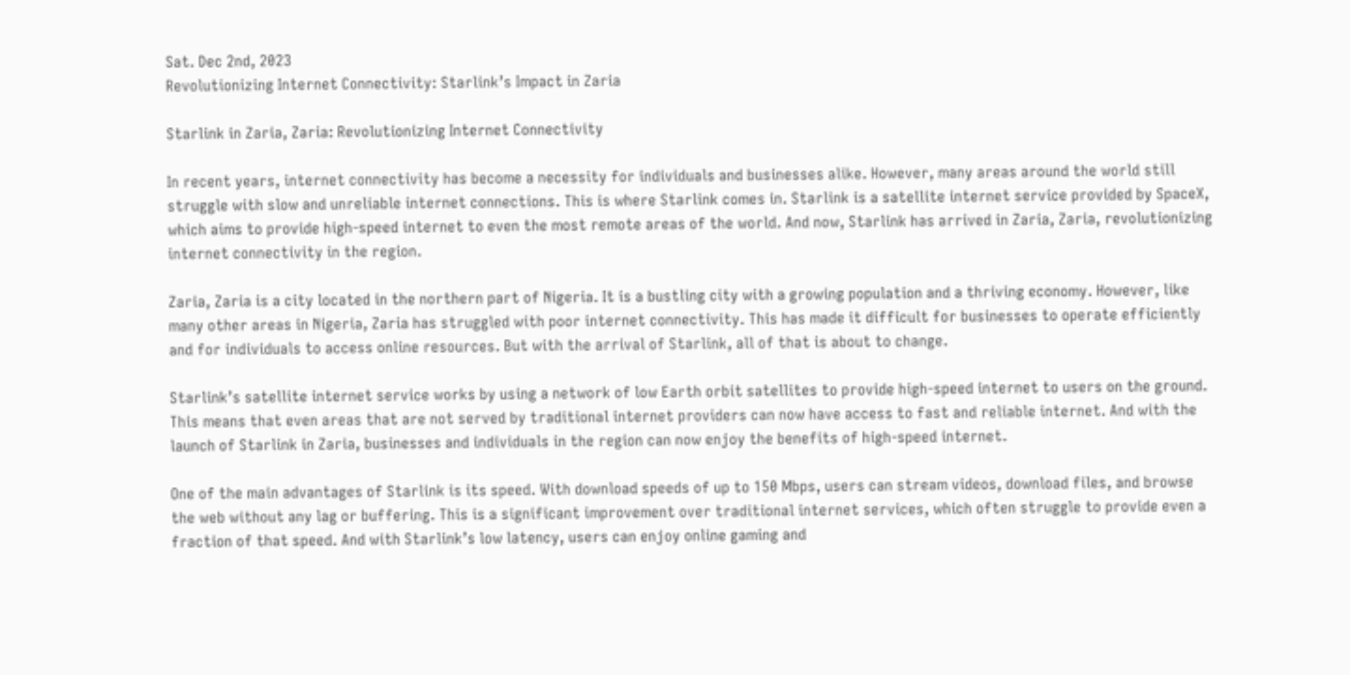Sat. Dec 2nd, 2023
Revolutionizing Internet Connectivity: Starlink’s Impact in Zaria

Starlink in Zaria, Zaria: Revolutionizing Internet Connectivity

In recent years, internet connectivity has become a necessity for individuals and businesses alike. However, many areas around the world still struggle with slow and unreliable internet connections. This is where Starlink comes in. Starlink is a satellite internet service provided by SpaceX, which aims to provide high-speed internet to even the most remote areas of the world. And now, Starlink has arrived in Zaria, Zaria, revolutionizing internet connectivity in the region.

Zaria, Zaria is a city located in the northern part of Nigeria. It is a bustling city with a growing population and a thriving economy. However, like many other areas in Nigeria, Zaria has struggled with poor internet connectivity. This has made it difficult for businesses to operate efficiently and for individuals to access online resources. But with the arrival of Starlink, all of that is about to change.

Starlink’s satellite internet service works by using a network of low Earth orbit satellites to provide high-speed internet to users on the ground. This means that even areas that are not served by traditional internet providers can now have access to fast and reliable internet. And with the launch of Starlink in Zaria, businesses and individuals in the region can now enjoy the benefits of high-speed internet.

One of the main advantages of Starlink is its speed. With download speeds of up to 150 Mbps, users can stream videos, download files, and browse the web without any lag or buffering. This is a significant improvement over traditional internet services, which often struggle to provide even a fraction of that speed. And with Starlink’s low latency, users can enjoy online gaming and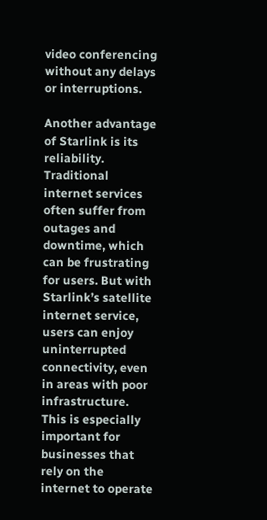video conferencing without any delays or interruptions.

Another advantage of Starlink is its reliability. Traditional internet services often suffer from outages and downtime, which can be frustrating for users. But with Starlink’s satellite internet service, users can enjoy uninterrupted connectivity, even in areas with poor infrastructure. This is especially important for businesses that rely on the internet to operate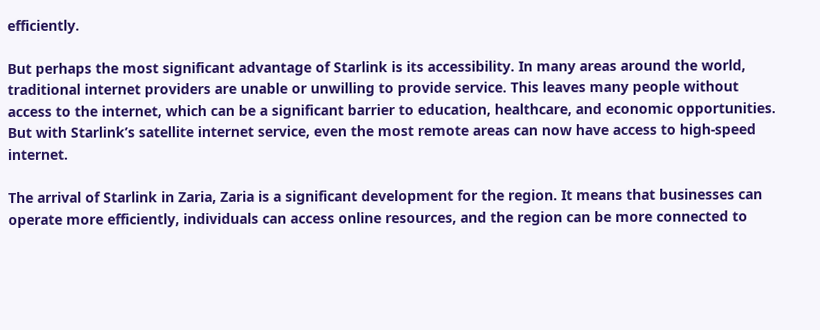efficiently.

But perhaps the most significant advantage of Starlink is its accessibility. In many areas around the world, traditional internet providers are unable or unwilling to provide service. This leaves many people without access to the internet, which can be a significant barrier to education, healthcare, and economic opportunities. But with Starlink’s satellite internet service, even the most remote areas can now have access to high-speed internet.

The arrival of Starlink in Zaria, Zaria is a significant development for the region. It means that businesses can operate more efficiently, individuals can access online resources, and the region can be more connected to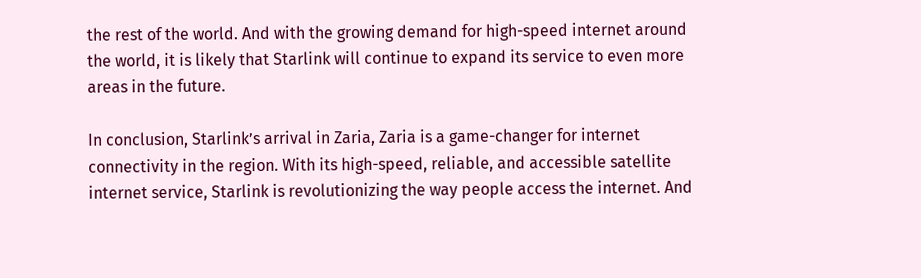the rest of the world. And with the growing demand for high-speed internet around the world, it is likely that Starlink will continue to expand its service to even more areas in the future.

In conclusion, Starlink’s arrival in Zaria, Zaria is a game-changer for internet connectivity in the region. With its high-speed, reliable, and accessible satellite internet service, Starlink is revolutionizing the way people access the internet. And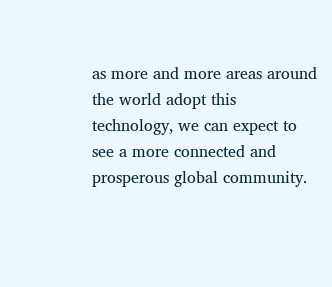as more and more areas around the world adopt this technology, we can expect to see a more connected and prosperous global community.